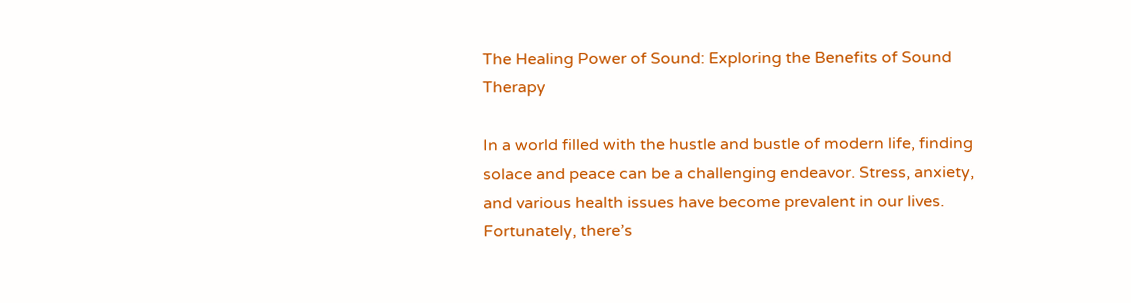The Healing Power of Sound: Exploring the Benefits of Sound Therapy

In a world filled with the hustle and bustle of modern life, finding solace and peace can be a challenging endeavor. Stress, anxiety, and various health issues have become prevalent in our lives. Fortunately, there’s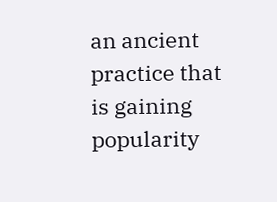an ancient practice that is gaining popularity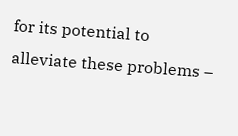for its potential to alleviate these problems –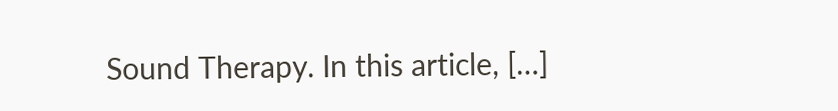Sound Therapy. In this article, […]